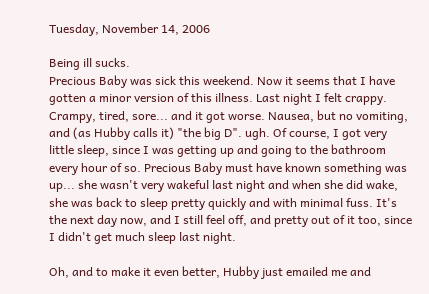Tuesday, November 14, 2006

Being ill sucks.
Precious Baby was sick this weekend. Now it seems that I have gotten a minor version of this illness. Last night I felt crappy. Crampy, tired, sore... and it got worse. Nausea, but no vomiting, and (as Hubby calls it) "the big D". ugh. Of course, I got very little sleep, since I was getting up and going to the bathroom every hour of so. Precious Baby must have known something was up... she wasn't very wakeful last night and when she did wake, she was back to sleep pretty quickly and with minimal fuss. It's the next day now, and I still feel off, and pretty out of it too, since I didn't get much sleep last night.

Oh, and to make it even better, Hubby just emailed me and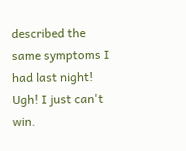described the same symptoms I had last night! Ugh! I just can't win.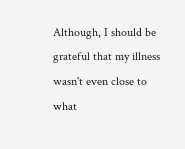Although, I should be grateful that my illness wasn't even close to what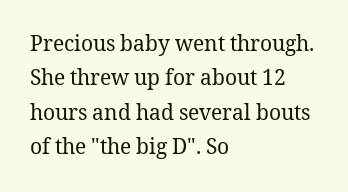Precious baby went through. She threw up for about 12 hours and had several bouts of the "the big D". So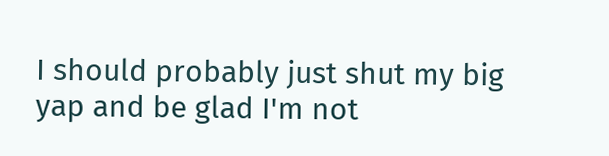I should probably just shut my big yap and be glad I'm not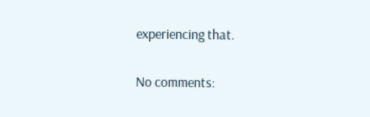experiencing that.

No comments: